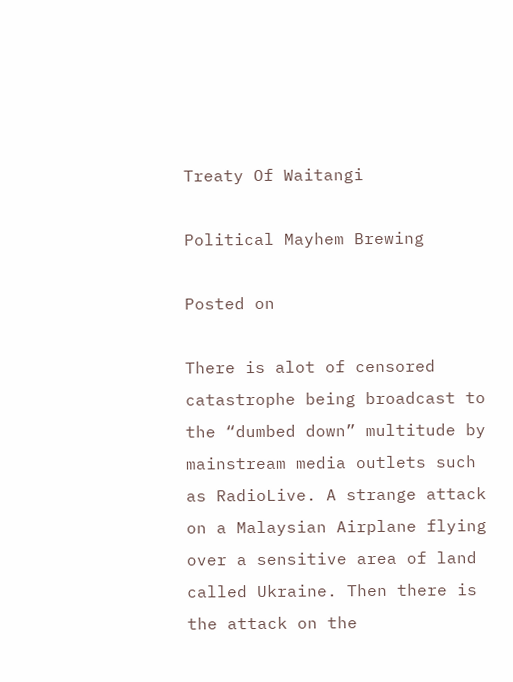Treaty Of Waitangi

Political Mayhem Brewing

Posted on

There is alot of censored catastrophe being broadcast to the “dumbed down” multitude by mainstream media outlets such as RadioLive. A strange attack on a Malaysian Airplane flying over a sensitive area of land called Ukraine. Then there is the attack on the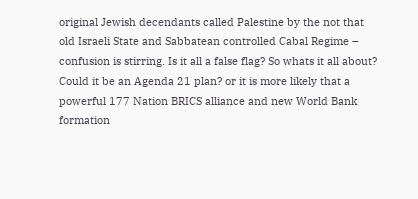original Jewish decendants called Palestine by the not that old Israeli State and Sabbatean controlled Cabal Regime – confusion is stirring. Is it all a false flag? So whats it all about? Could it be an Agenda 21 plan? or it is more likely that a powerful 177 Nation BRICS alliance and new World Bank formation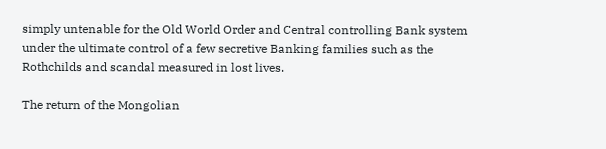simply untenable for the Old World Order and Central controlling Bank system under the ultimate control of a few secretive Banking families such as the Rothchilds and scandal measured in lost lives.

The return of the Mongolian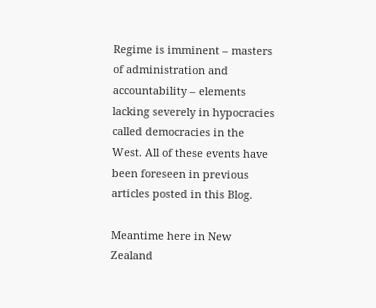Regime is imminent – masters of administration and accountability – elements lacking severely in hypocracies called democracies in the West. All of these events have been foreseen in previous articles posted in this Blog.

Meantime here in New Zealand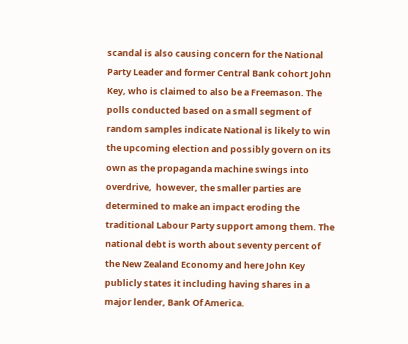scandal is also causing concern for the National Party Leader and former Central Bank cohort John Key, who is claimed to also be a Freemason. The polls conducted based on a small segment of random samples indicate National is likely to win the upcoming election and possibly govern on its own as the propaganda machine swings into overdrive,  however, the smaller parties are determined to make an impact eroding the traditional Labour Party support among them. The national debt is worth about seventy percent of the New Zealand Economy and here John Key publicly states it including having shares in a major lender, Bank Of America.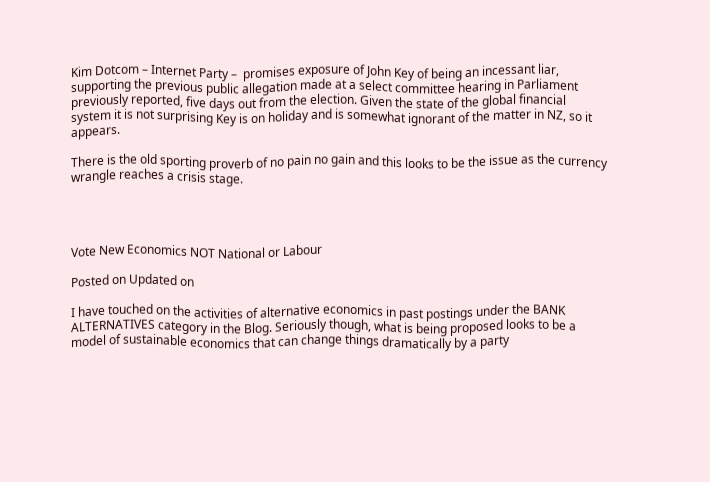Kim Dotcom – Internet Party –  promises exposure of John Key of being an incessant liar, supporting the previous public allegation made at a select committee hearing in Parliament previously reported, five days out from the election. Given the state of the global financial system it is not surprising Key is on holiday and is somewhat ignorant of the matter in NZ, so it appears.

There is the old sporting proverb of no pain no gain and this looks to be the issue as the currency wrangle reaches a crisis stage.




Vote New Economics NOT National or Labour

Posted on Updated on

I have touched on the activities of alternative economics in past postings under the BANK ALTERNATIVES category in the Blog. Seriously though, what is being proposed looks to be a model of sustainable economics that can change things dramatically by a party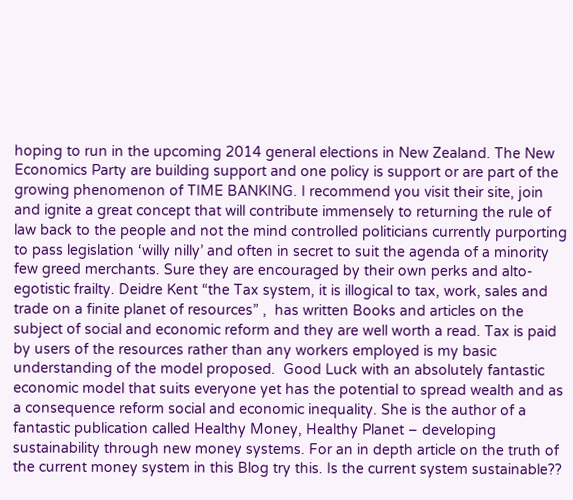hoping to run in the upcoming 2014 general elections in New Zealand. The New Economics Party are building support and one policy is support or are part of the growing phenomenon of TIME BANKING. I recommend you visit their site, join and ignite a great concept that will contribute immensely to returning the rule of law back to the people and not the mind controlled politicians currently purporting to pass legislation ‘willy nilly’ and often in secret to suit the agenda of a minority few greed merchants. Sure they are encouraged by their own perks and alto-egotistic frailty. Deidre Kent “the Tax system, it is illogical to tax, work, sales and trade on a finite planet of resources” ,  has written Books and articles on the subject of social and economic reform and they are well worth a read. Tax is paid by users of the resources rather than any workers employed is my basic understanding of the model proposed.  Good Luck with an absolutely fantastic economic model that suits everyone yet has the potential to spread wealth and as a consequence reform social and economic inequality. She is the author of a fantastic publication called Healthy Money, Healthy Planet – developing sustainability through new money systems. For an in depth article on the truth of the current money system in this Blog try this. Is the current system sustainable??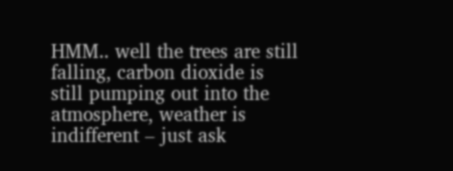HMM.. well the trees are still falling, carbon dioxide is still pumping out into the atmosphere, weather is indifferent – just ask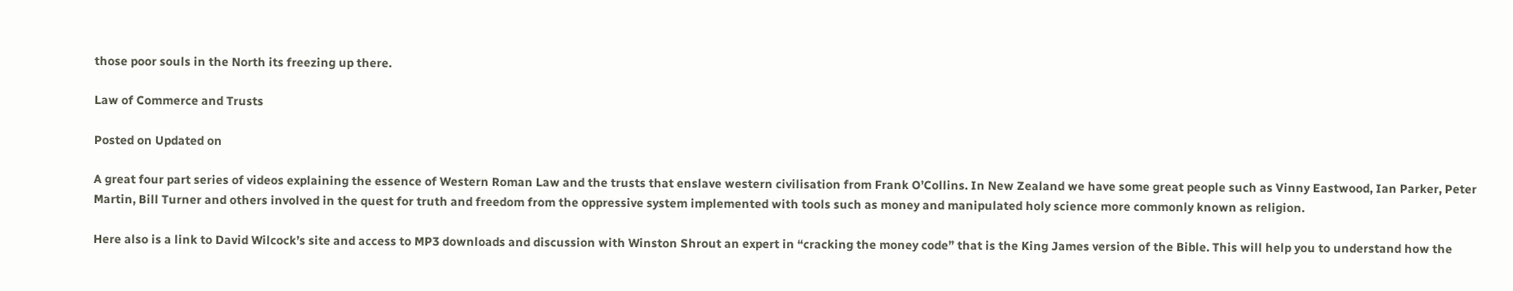those poor souls in the North its freezing up there.

Law of Commerce and Trusts

Posted on Updated on

A great four part series of videos explaining the essence of Western Roman Law and the trusts that enslave western civilisation from Frank O’Collins. In New Zealand we have some great people such as Vinny Eastwood, Ian Parker, Peter Martin, Bill Turner and others involved in the quest for truth and freedom from the oppressive system implemented with tools such as money and manipulated holy science more commonly known as religion.

Here also is a link to David Wilcock’s site and access to MP3 downloads and discussion with Winston Shrout an expert in “cracking the money code” that is the King James version of the Bible. This will help you to understand how the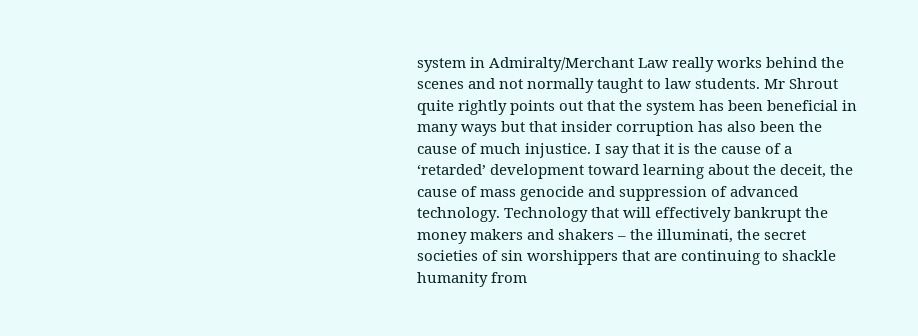system in Admiralty/Merchant Law really works behind the scenes and not normally taught to law students. Mr Shrout quite rightly points out that the system has been beneficial in many ways but that insider corruption has also been the cause of much injustice. I say that it is the cause of a ‘retarded’ development toward learning about the deceit, the cause of mass genocide and suppression of advanced technology. Technology that will effectively bankrupt the money makers and shakers – the illuminati, the secret societies of sin worshippers that are continuing to shackle humanity from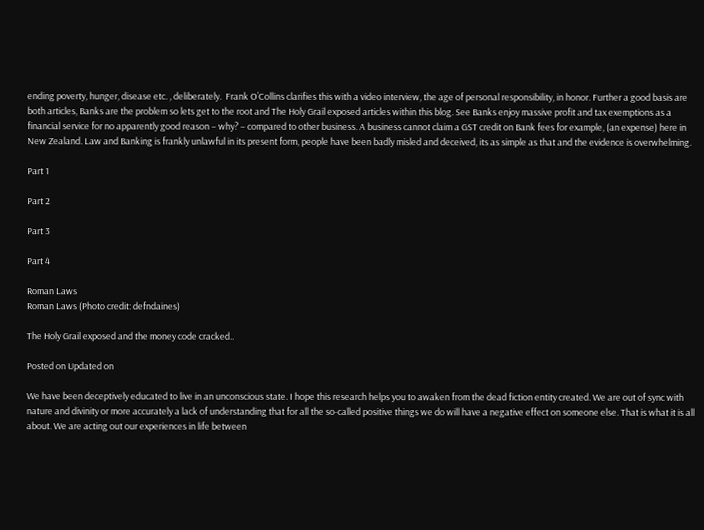ending poverty, hunger, disease etc. , deliberately.  Frank O’Collins clarifies this with a video interview, the age of personal responsibility, in honor. Further a good basis are both articles, Banks are the problem so lets get to the root and The Holy Grail exposed articles within this blog. See Banks enjoy massive profit and tax exemptions as a financial service for no apparently good reason – why? – compared to other business. A business cannot claim a GST credit on Bank fees for example, (an expense) here in New Zealand. Law and Banking is frankly unlawful in its present form, people have been badly misled and deceived, its as simple as that and the evidence is overwhelming.

Part 1

Part 2

Part 3

Part 4

Roman Laws
Roman Laws (Photo credit: defndaines)

The Holy Grail exposed and the money code cracked..

Posted on Updated on

We have been deceptively educated to live in an unconscious state. I hope this research helps you to awaken from the dead fiction entity created. We are out of sync with nature and divinity or more accurately a lack of understanding that for all the so-called positive things we do will have a negative effect on someone else. That is what it is all about. We are acting out our experiences in life between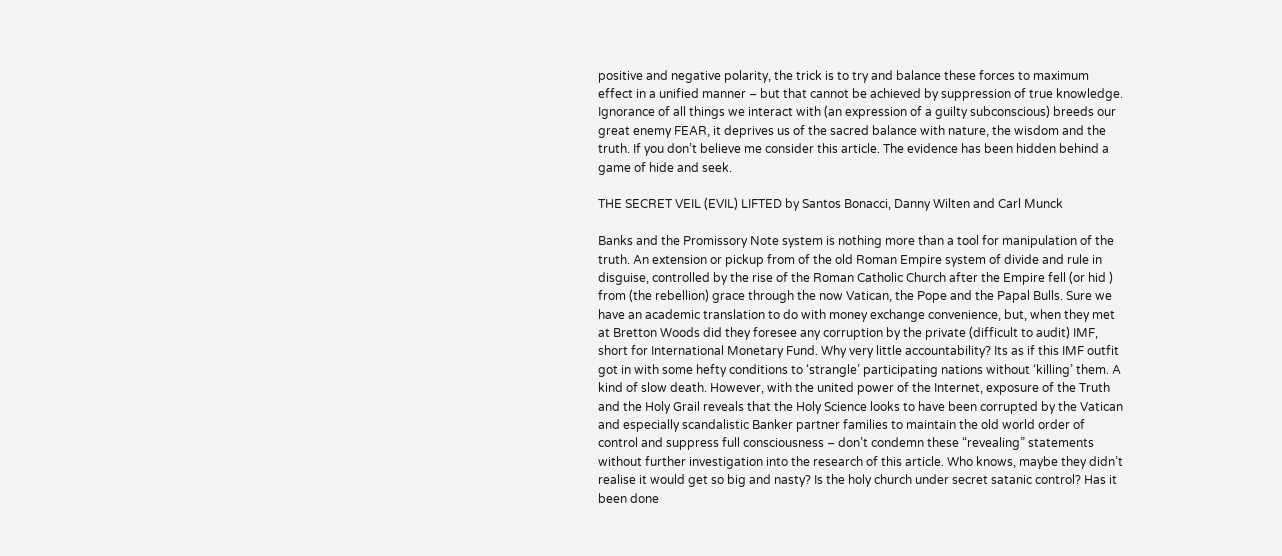positive and negative polarity, the trick is to try and balance these forces to maximum effect in a unified manner – but that cannot be achieved by suppression of true knowledge.
Ignorance of all things we interact with (an expression of a guilty subconscious) breeds our great enemy FEAR, it deprives us of the sacred balance with nature, the wisdom and the truth. If you don’t believe me consider this article. The evidence has been hidden behind a game of hide and seek.

THE SECRET VEIL (EVIL) LIFTED by Santos Bonacci, Danny Wilten and Carl Munck

Banks and the Promissory Note system is nothing more than a tool for manipulation of the truth. An extension or pickup from of the old Roman Empire system of divide and rule in disguise, controlled by the rise of the Roman Catholic Church after the Empire fell (or hid ) from (the rebellion) grace through the now Vatican, the Pope and the Papal Bulls. Sure we have an academic translation to do with money exchange convenience, but, when they met at Bretton Woods did they foresee any corruption by the private (difficult to audit) IMF, short for International Monetary Fund. Why very little accountability? Its as if this IMF outfit got in with some hefty conditions to ‘strangle’ participating nations without ‘killing’ them. A kind of slow death. However, with the united power of the Internet, exposure of the Truth and the Holy Grail reveals that the Holy Science looks to have been corrupted by the Vatican and especially scandalistic Banker partner families to maintain the old world order of control and suppress full consciousness – don’t condemn these “revealing” statements without further investigation into the research of this article. Who knows, maybe they didn’t realise it would get so big and nasty? Is the holy church under secret satanic control? Has it been done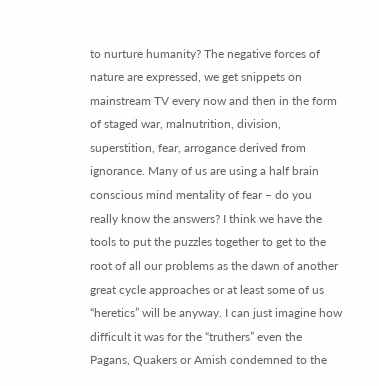to nurture humanity? The negative forces of nature are expressed, we get snippets on mainstream TV every now and then in the form of staged war, malnutrition, division, superstition, fear, arrogance derived from ignorance. Many of us are using a half brain conscious mind mentality of fear – do you really know the answers? I think we have the tools to put the puzzles together to get to the root of all our problems as the dawn of another great cycle approaches or at least some of us “heretics” will be anyway. I can just imagine how difficult it was for the “truthers” even the Pagans, Quakers or Amish condemned to the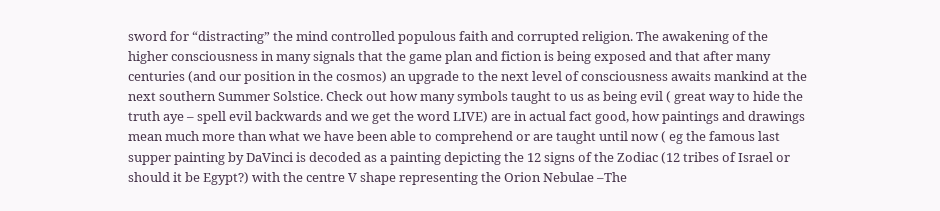sword for “distracting” the mind controlled populous faith and corrupted religion. The awakening of the higher consciousness in many signals that the game plan and fiction is being exposed and that after many centuries (and our position in the cosmos) an upgrade to the next level of consciousness awaits mankind at the next southern Summer Solstice. Check out how many symbols taught to us as being evil ( great way to hide the truth aye – spell evil backwards and we get the word LIVE) are in actual fact good, how paintings and drawings mean much more than what we have been able to comprehend or are taught until now ( eg the famous last supper painting by DaVinci is decoded as a painting depicting the 12 signs of the Zodiac (12 tribes of Israel or should it be Egypt?) with the centre V shape representing the Orion Nebulae –The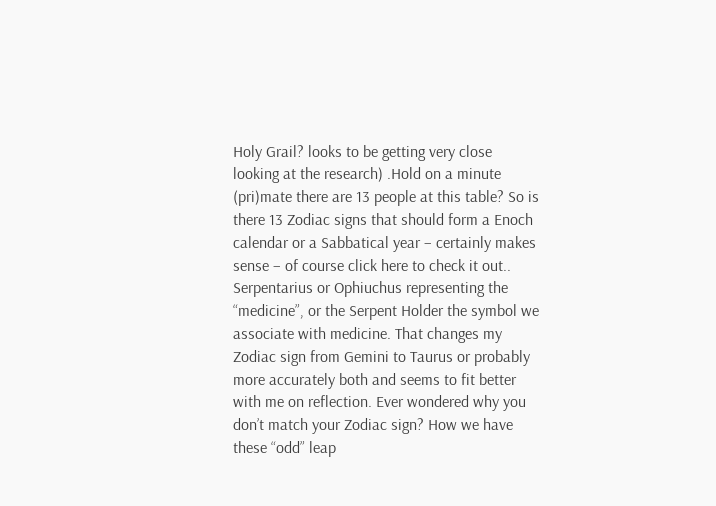Holy Grail? looks to be getting very close looking at the research) .Hold on a minute (pri)mate there are 13 people at this table? So is there 13 Zodiac signs that should form a Enoch calendar or a Sabbatical year – certainly makes sense – of course click here to check it out.. Serpentarius or Ophiuchus representing the “medicine”, or the Serpent Holder the symbol we associate with medicine. That changes my Zodiac sign from Gemini to Taurus or probably more accurately both and seems to fit better with me on reflection. Ever wondered why you don’t match your Zodiac sign? How we have these “odd” leap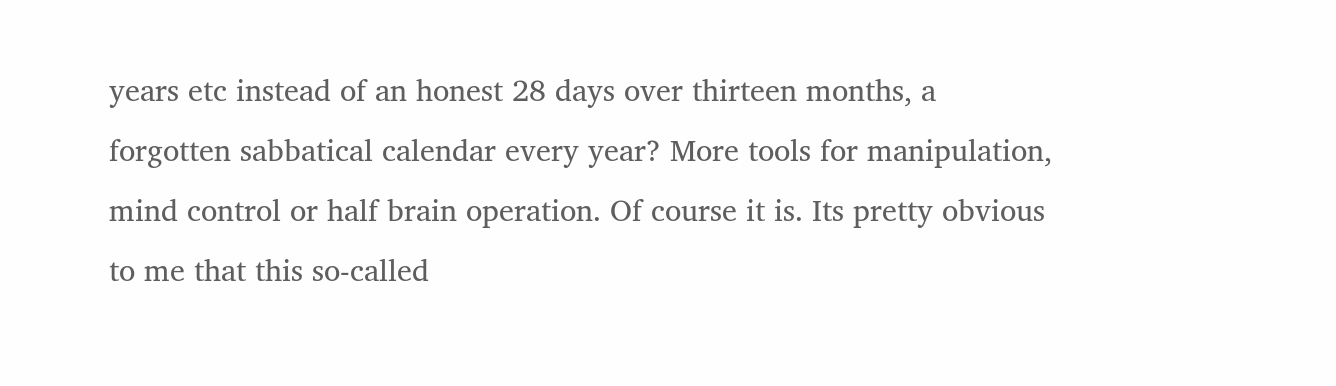years etc instead of an honest 28 days over thirteen months, a forgotten sabbatical calendar every year? More tools for manipulation, mind control or half brain operation. Of course it is. Its pretty obvious to me that this so-called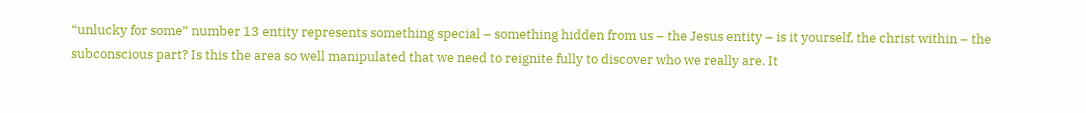“unlucky for some” number 13 entity represents something special – something hidden from us – the Jesus entity – is it yourself, the christ within – the subconscious part? Is this the area so well manipulated that we need to reignite fully to discover who we really are. It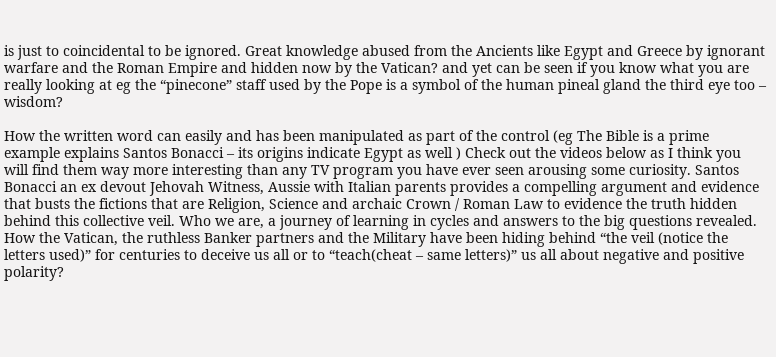is just to coincidental to be ignored. Great knowledge abused from the Ancients like Egypt and Greece by ignorant warfare and the Roman Empire and hidden now by the Vatican? and yet can be seen if you know what you are really looking at eg the “pinecone” staff used by the Pope is a symbol of the human pineal gland the third eye too – wisdom?

How the written word can easily and has been manipulated as part of the control (eg The Bible is a prime example explains Santos Bonacci – its origins indicate Egypt as well ) Check out the videos below as I think you will find them way more interesting than any TV program you have ever seen arousing some curiosity. Santos Bonacci an ex devout Jehovah Witness, Aussie with Italian parents provides a compelling argument and evidence that busts the fictions that are Religion, Science and archaic Crown / Roman Law to evidence the truth hidden behind this collective veil. Who we are, a journey of learning in cycles and answers to the big questions revealed. How the Vatican, the ruthless Banker partners and the Military have been hiding behind “the veil (notice the letters used)” for centuries to deceive us all or to “teach(cheat – same letters)” us all about negative and positive polarity?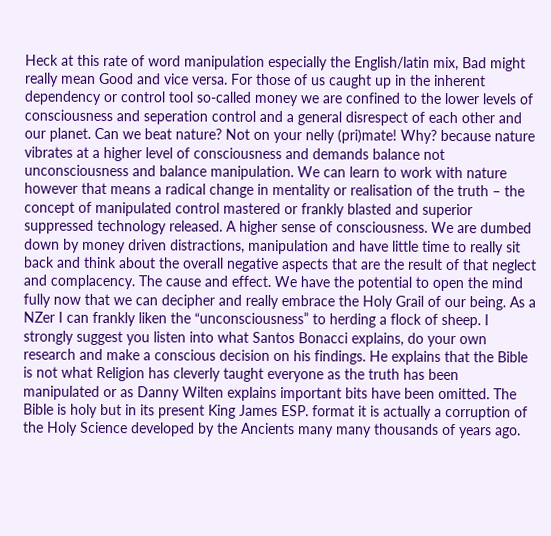Heck at this rate of word manipulation especially the English/latin mix, Bad might really mean Good and vice versa. For those of us caught up in the inherent dependency or control tool so-called money we are confined to the lower levels of consciousness and seperation control and a general disrespect of each other and our planet. Can we beat nature? Not on your nelly (pri)mate! Why? because nature vibrates at a higher level of consciousness and demands balance not unconsciousness and balance manipulation. We can learn to work with nature however that means a radical change in mentality or realisation of the truth – the concept of manipulated control mastered or frankly blasted and superior suppressed technology released. A higher sense of consciousness. We are dumbed down by money driven distractions, manipulation and have little time to really sit back and think about the overall negative aspects that are the result of that neglect and complacency. The cause and effect. We have the potential to open the mind fully now that we can decipher and really embrace the Holy Grail of our being. As a NZer I can frankly liken the “unconsciousness” to herding a flock of sheep. I strongly suggest you listen into what Santos Bonacci explains, do your own research and make a conscious decision on his findings. He explains that the Bible is not what Religion has cleverly taught everyone as the truth has been manipulated or as Danny Wilten explains important bits have been omitted. The Bible is holy but in its present King James ESP. format it is actually a corruption of the Holy Science developed by the Ancients many many thousands of years ago.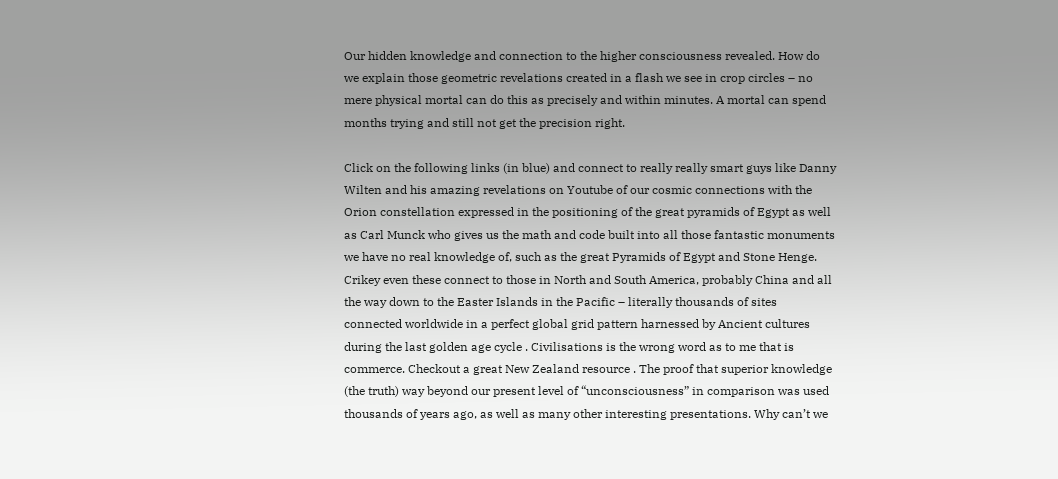Our hidden knowledge and connection to the higher consciousness revealed. How do we explain those geometric revelations created in a flash we see in crop circles – no mere physical mortal can do this as precisely and within minutes. A mortal can spend months trying and still not get the precision right.

Click on the following links (in blue) and connect to really really smart guys like Danny Wilten and his amazing revelations on Youtube of our cosmic connections with the Orion constellation expressed in the positioning of the great pyramids of Egypt as well as Carl Munck who gives us the math and code built into all those fantastic monuments we have no real knowledge of, such as the great Pyramids of Egypt and Stone Henge. Crikey even these connect to those in North and South America, probably China and all the way down to the Easter Islands in the Pacific – literally thousands of sites connected worldwide in a perfect global grid pattern harnessed by Ancient cultures during the last golden age cycle . Civilisations is the wrong word as to me that is commerce. Checkout a great New Zealand resource . The proof that superior knowledge (the truth) way beyond our present level of “unconsciousness” in comparison was used thousands of years ago, as well as many other interesting presentations. Why can’t we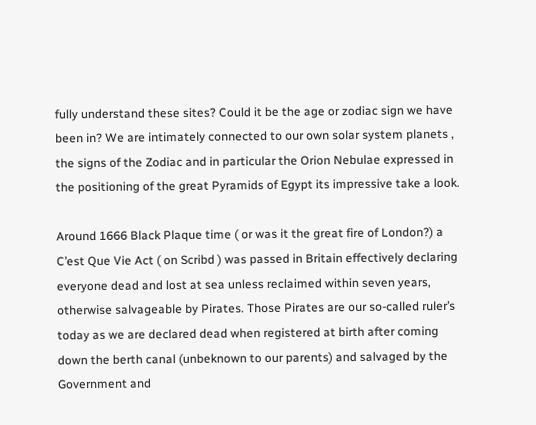fully understand these sites? Could it be the age or zodiac sign we have been in? We are intimately connected to our own solar system planets , the signs of the Zodiac and in particular the Orion Nebulae expressed in the positioning of the great Pyramids of Egypt its impressive take a look.

Around 1666 Black Plaque time ( or was it the great fire of London?) a C’est Que Vie Act ( on Scribd ) was passed in Britain effectively declaring everyone dead and lost at sea unless reclaimed within seven years, otherwise salvageable by Pirates. Those Pirates are our so-called ruler’s today as we are declared dead when registered at birth after coming down the berth canal (unbeknown to our parents) and salvaged by the Government and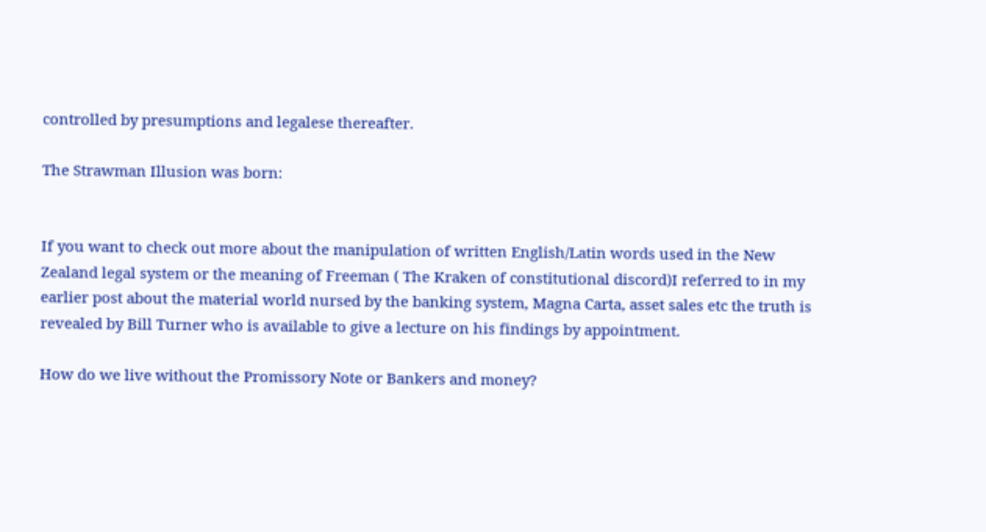controlled by presumptions and legalese thereafter.

The Strawman Illusion was born:


If you want to check out more about the manipulation of written English/Latin words used in the New Zealand legal system or the meaning of Freeman ( The Kraken of constitutional discord)I referred to in my earlier post about the material world nursed by the banking system, Magna Carta, asset sales etc the truth is revealed by Bill Turner who is available to give a lecture on his findings by appointment.

How do we live without the Promissory Note or Bankers and money?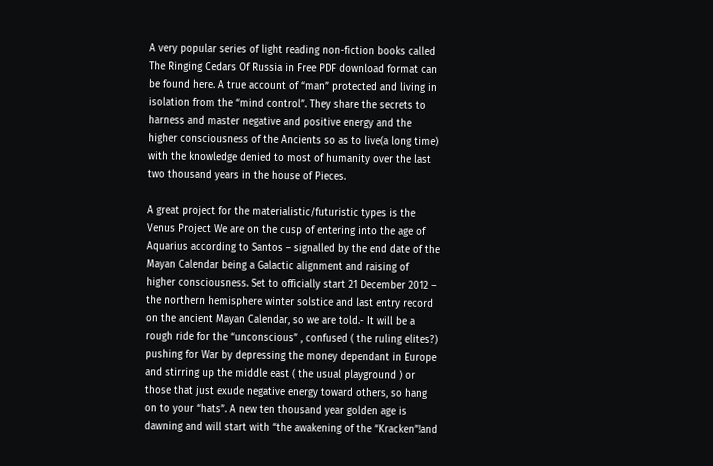A very popular series of light reading non-fiction books called The Ringing Cedars Of Russia in Free PDF download format can be found here. A true account of “man” protected and living in isolation from the “mind control”. They share the secrets to harness and master negative and positive energy and the higher consciousness of the Ancients so as to live(a long time) with the knowledge denied to most of humanity over the last two thousand years in the house of Pieces.

A great project for the materialistic/futuristic types is the Venus Project We are on the cusp of entering into the age of Aquarius according to Santos – signalled by the end date of the Mayan Calendar being a Galactic alignment and raising of higher consciousness. Set to officially start 21 December 2012 – the northern hemisphere winter solstice and last entry record on the ancient Mayan Calendar, so we are told.- It will be a rough ride for the “unconscious” , confused ( the ruling elites?) pushing for War by depressing the money dependant in Europe and stirring up the middle east ( the usual playground ) or those that just exude negative energy toward others, so hang on to your “hats”. A new ten thousand year golden age is dawning and will start with “the awakening of the “Kracken”!and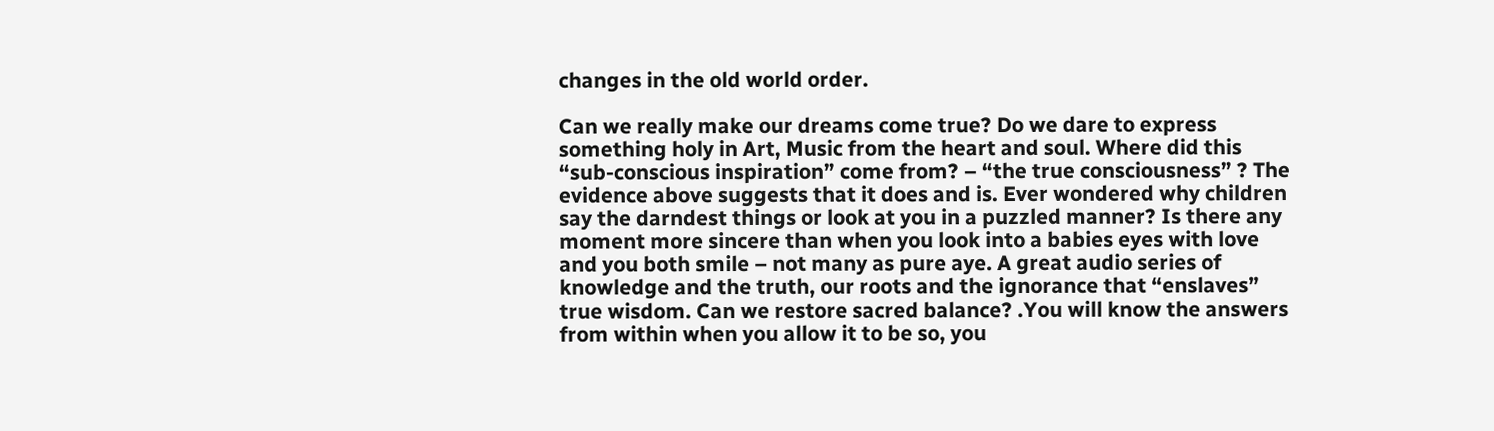changes in the old world order.

Can we really make our dreams come true? Do we dare to express something holy in Art, Music from the heart and soul. Where did this “sub-conscious inspiration” come from? – “the true consciousness” ? The evidence above suggests that it does and is. Ever wondered why children say the darndest things or look at you in a puzzled manner? Is there any moment more sincere than when you look into a babies eyes with love and you both smile – not many as pure aye. A great audio series of knowledge and the truth, our roots and the ignorance that “enslaves” true wisdom. Can we restore sacred balance? .You will know the answers from within when you allow it to be so, you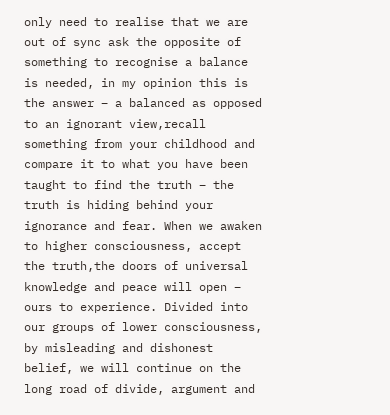only need to realise that we are out of sync ask the opposite of something to recognise a balance is needed, in my opinion this is the answer – a balanced as opposed to an ignorant view,recall something from your childhood and compare it to what you have been taught to find the truth – the truth is hiding behind your ignorance and fear. When we awaken to higher consciousness, accept the truth,the doors of universal knowledge and peace will open – ours to experience. Divided into our groups of lower consciousness, by misleading and dishonest belief, we will continue on the long road of divide, argument and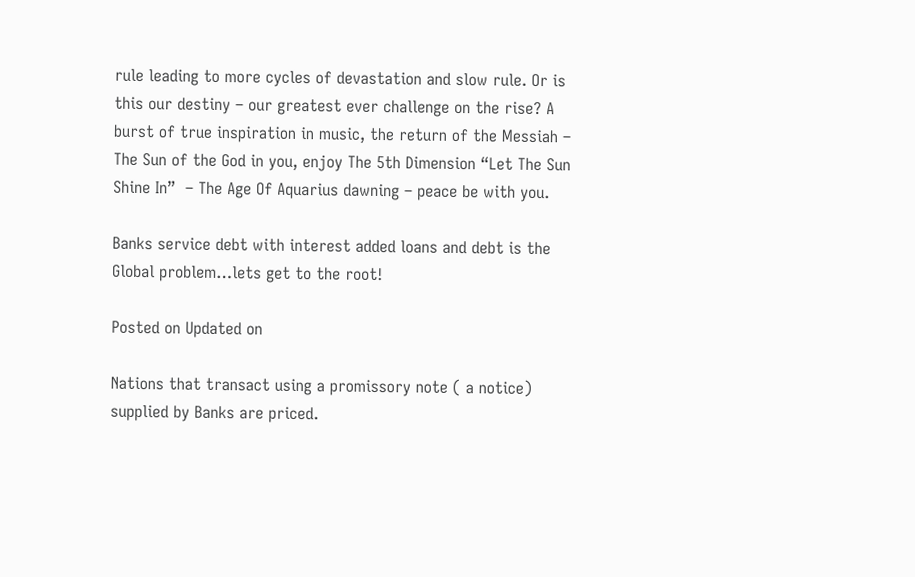rule leading to more cycles of devastation and slow rule. Or is this our destiny – our greatest ever challenge on the rise? A burst of true inspiration in music, the return of the Messiah – The Sun of the God in you, enjoy The 5th Dimension “Let The Sun Shine In”  – The Age Of Aquarius dawning – peace be with you.

Banks service debt with interest added loans and debt is the Global problem…lets get to the root!

Posted on Updated on

Nations that transact using a promissory note ( a notice) supplied by Banks are priced.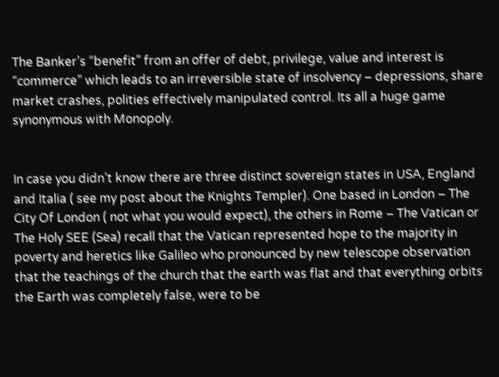The Banker’s “benefit” from an offer of debt, privilege, value and interest is “commerce” which leads to an irreversible state of insolvency – depressions, share market crashes, polities effectively manipulated control. Its all a huge game synonymous with Monopoly.


In case you didn’t know there are three distinct sovereign states in USA, England and Italia ( see my post about the Knights Templer). One based in London – The City Of London ( not what you would expect), the others in Rome – The Vatican or The Holy SEE (Sea) recall that the Vatican represented hope to the majority in poverty and heretics like Galileo who pronounced by new telescope observation that the teachings of the church that the earth was flat and that everything orbits the Earth was completely false, were to be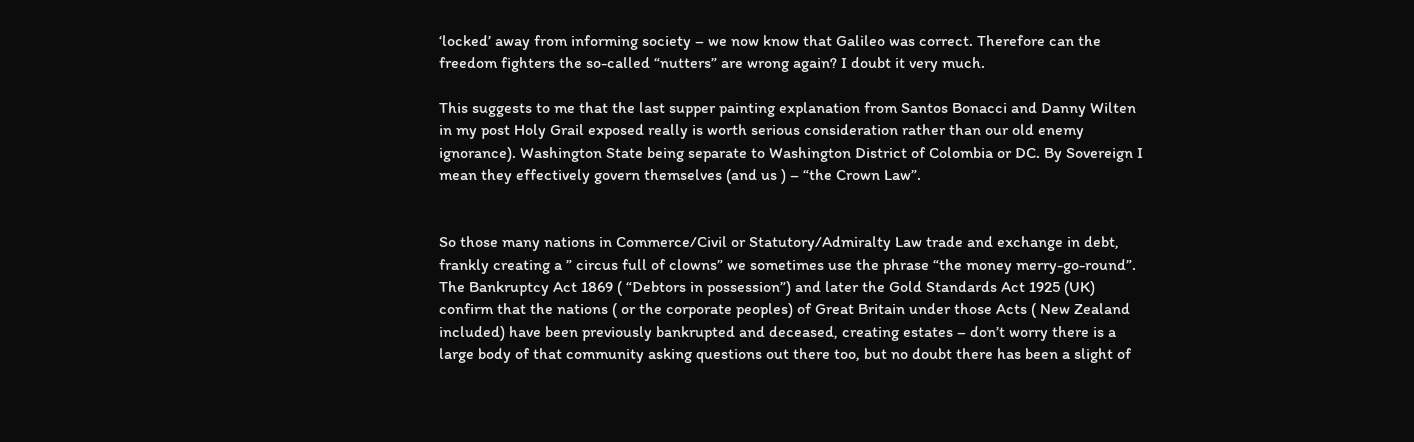‘locked’ away from informing society – we now know that Galileo was correct. Therefore can the freedom fighters the so-called “nutters” are wrong again? I doubt it very much.

This suggests to me that the last supper painting explanation from Santos Bonacci and Danny Wilten in my post Holy Grail exposed really is worth serious consideration rather than our old enemy ignorance). Washington State being separate to Washington District of Colombia or DC. By Sovereign I mean they effectively govern themselves (and us ) – “the Crown Law”.


So those many nations in Commerce/Civil or Statutory/Admiralty Law trade and exchange in debt, frankly creating a ” circus full of clowns” we sometimes use the phrase “the money merry-go-round”. The Bankruptcy Act 1869 ( “Debtors in possession”) and later the Gold Standards Act 1925 (UK) confirm that the nations ( or the corporate peoples) of Great Britain under those Acts ( New Zealand included) have been previously bankrupted and deceased, creating estates – don’t worry there is a large body of that community asking questions out there too, but no doubt there has been a slight of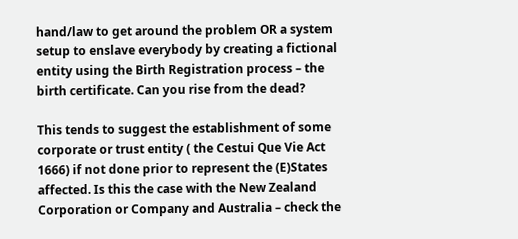hand/law to get around the problem OR a system setup to enslave everybody by creating a fictional entity using the Birth Registration process – the birth certificate. Can you rise from the dead?

This tends to suggest the establishment of some corporate or trust entity ( the Cestui Que Vie Act 1666) if not done prior to represent the (E)States affected. Is this the case with the New Zealand Corporation or Company and Australia – check the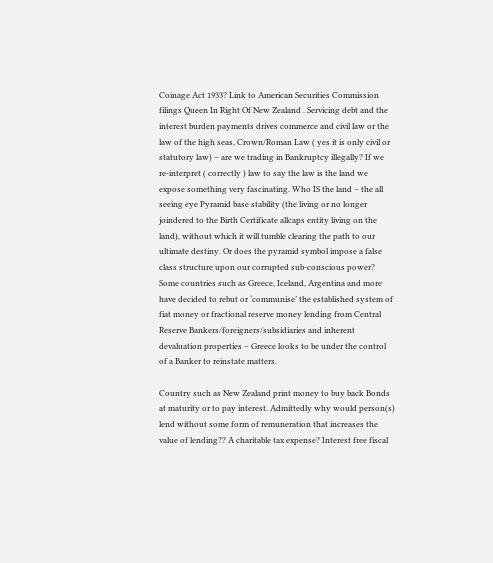Coinage Act 1933? Link to American Securities Commission filings Queen In Right Of New Zealand . Servicing debt and the interest burden payments drives commerce and civil law or the law of the high seas, Crown/Roman Law ( yes it is only civil or statutory law) – are we trading in Bankruptcy illegally? If we re-interpret ( correctly ) law to say the law is the land we expose something very fascinating. Who IS the land – the all seeing eye Pyramid base stability (the living or no longer joindered to the Birth Certificate allcaps entity living on the land), without which it will tumble clearing the path to our ultimate destiny. Or does the pyramid symbol impose a false class structure upon our corrupted sub-conscious power? Some countries such as Greece, Iceland, Argentina and more have decided to rebut or ‘communise’ the established system of fiat money or fractional reserve money lending from Central Reserve Bankers/foreigners/subsidiaries and inherent devaluation properties – Greece looks to be under the control of a Banker to reinstate matters.

Country such as New Zealand print money to buy back Bonds at maturity or to pay interest. Admittedly why would person(s) lend without some form of remuneration that increases the value of lending?? A charitable tax expense? Interest free fiscal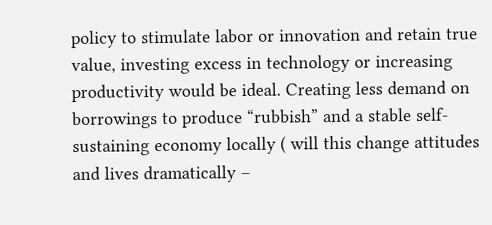policy to stimulate labor or innovation and retain true value, investing excess in technology or increasing productivity would be ideal. Creating less demand on borrowings to produce “rubbish” and a stable self-sustaining economy locally ( will this change attitudes and lives dramatically –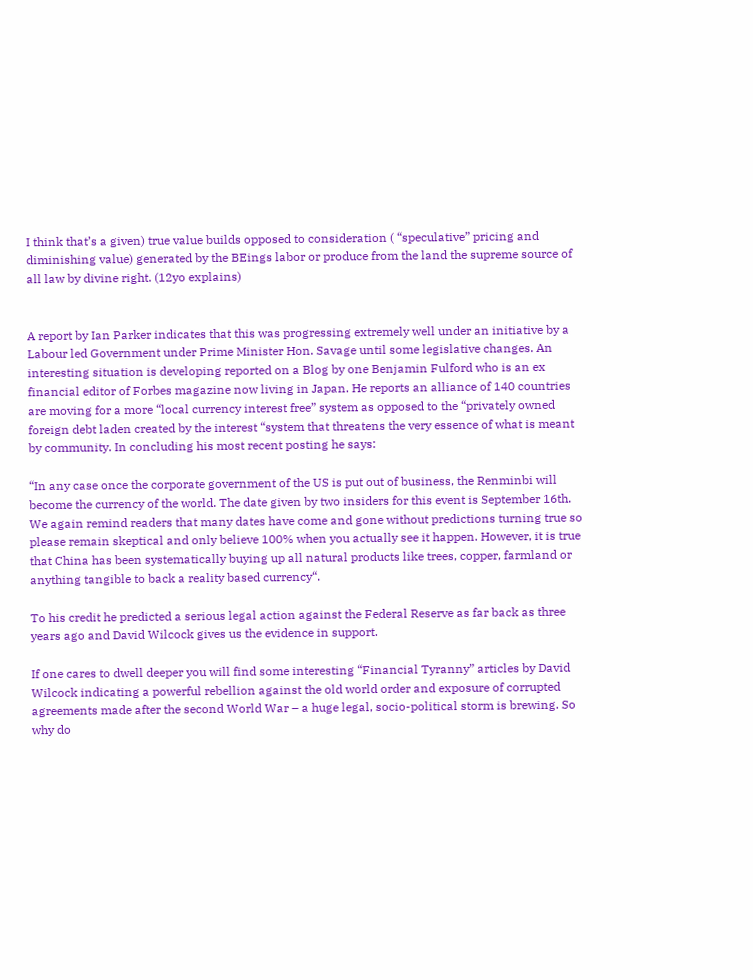I think that’s a given) true value builds opposed to consideration ( “speculative” pricing and diminishing value) generated by the BEings labor or produce from the land the supreme source of all law by divine right. (12yo explains)


A report by Ian Parker indicates that this was progressing extremely well under an initiative by a Labour led Government under Prime Minister Hon. Savage until some legislative changes. An interesting situation is developing reported on a Blog by one Benjamin Fulford who is an ex financial editor of Forbes magazine now living in Japan. He reports an alliance of 140 countries are moving for a more “local currency interest free” system as opposed to the “privately owned foreign debt laden created by the interest “system that threatens the very essence of what is meant by community. In concluding his most recent posting he says:

“In any case once the corporate government of the US is put out of business, the Renminbi will become the currency of the world. The date given by two insiders for this event is September 16th. We again remind readers that many dates have come and gone without predictions turning true so please remain skeptical and only believe 100% when you actually see it happen. However, it is true that China has been systematically buying up all natural products like trees, copper, farmland or anything tangible to back a reality based currency“.

To his credit he predicted a serious legal action against the Federal Reserve as far back as three years ago and David Wilcock gives us the evidence in support.

If one cares to dwell deeper you will find some interesting “Financial Tyranny” articles by David Wilcock indicating a powerful rebellion against the old world order and exposure of corrupted agreements made after the second World War – a huge legal, socio-political storm is brewing. So why do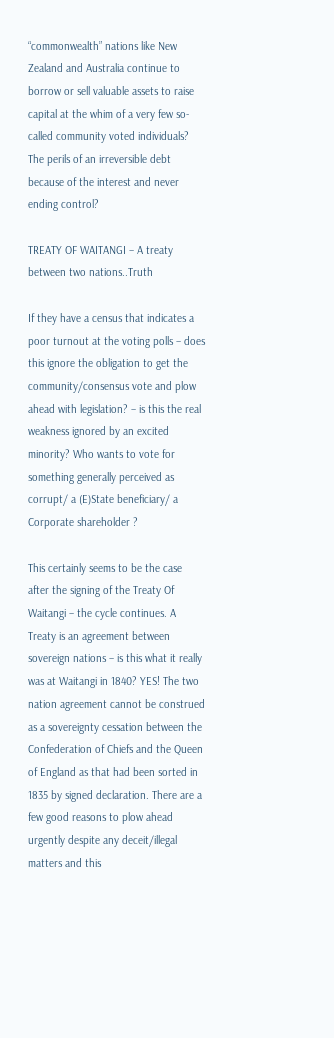“commonwealth” nations like New Zealand and Australia continue to borrow or sell valuable assets to raise capital at the whim of a very few so-called community voted individuals? The perils of an irreversible debt because of the interest and never ending control?

TREATY OF WAITANGI – A treaty between two nations..Truth

If they have a census that indicates a poor turnout at the voting polls – does this ignore the obligation to get the community/consensus vote and plow ahead with legislation? – is this the real weakness ignored by an excited minority? Who wants to vote for something generally perceived as corrupt/ a (E)State beneficiary/ a Corporate shareholder ?

This certainly seems to be the case after the signing of the Treaty Of Waitangi – the cycle continues. A Treaty is an agreement between sovereign nations – is this what it really was at Waitangi in 1840? YES! The two nation agreement cannot be construed as a sovereignty cessation between the Confederation of Chiefs and the Queen of England as that had been sorted in 1835 by signed declaration. There are a few good reasons to plow ahead urgently despite any deceit/illegal matters and this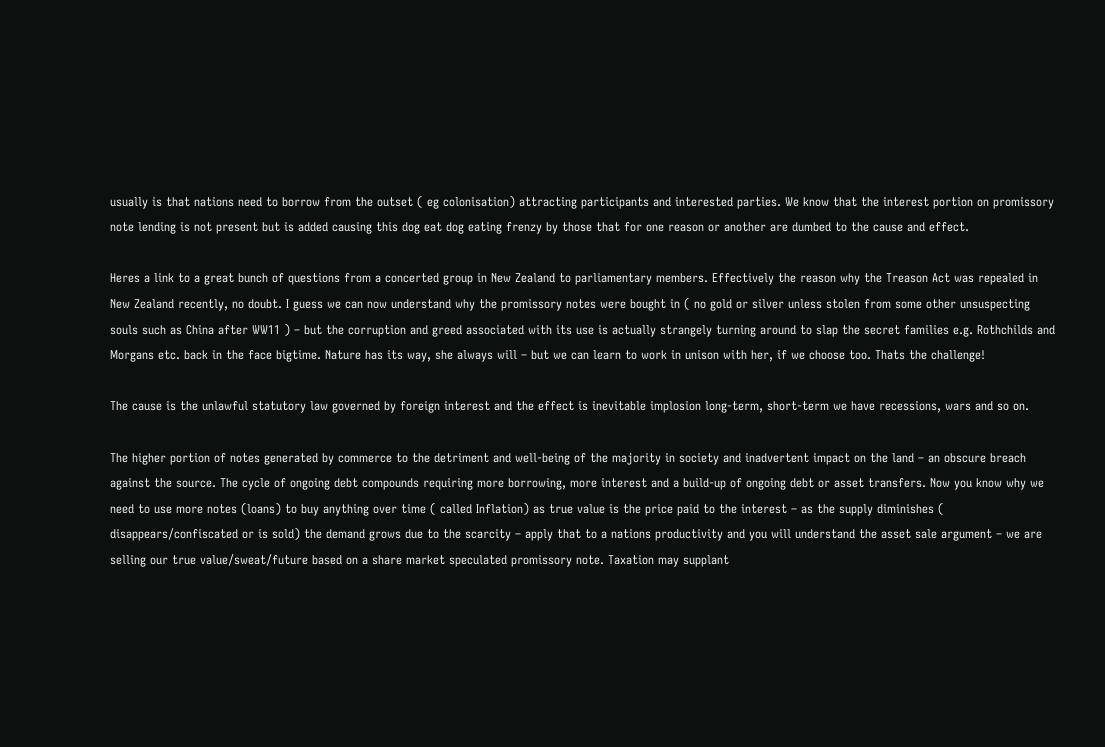usually is that nations need to borrow from the outset ( eg colonisation) attracting participants and interested parties. We know that the interest portion on promissory note lending is not present but is added causing this dog eat dog eating frenzy by those that for one reason or another are dumbed to the cause and effect.

Heres a link to a great bunch of questions from a concerted group in New Zealand to parliamentary members. Effectively the reason why the Treason Act was repealed in New Zealand recently, no doubt. I guess we can now understand why the promissory notes were bought in ( no gold or silver unless stolen from some other unsuspecting souls such as China after WW11 ) – but the corruption and greed associated with its use is actually strangely turning around to slap the secret families e.g. Rothchilds and Morgans etc. back in the face bigtime. Nature has its way, she always will – but we can learn to work in unison with her, if we choose too. Thats the challenge!

The cause is the unlawful statutory law governed by foreign interest and the effect is inevitable implosion long-term, short-term we have recessions, wars and so on.

The higher portion of notes generated by commerce to the detriment and well-being of the majority in society and inadvertent impact on the land – an obscure breach against the source. The cycle of ongoing debt compounds requiring more borrowing, more interest and a build-up of ongoing debt or asset transfers. Now you know why we need to use more notes (loans) to buy anything over time ( called Inflation) as true value is the price paid to the interest – as the supply diminishes ( disappears/confiscated or is sold) the demand grows due to the scarcity – apply that to a nations productivity and you will understand the asset sale argument – we are selling our true value/sweat/future based on a share market speculated promissory note. Taxation may supplant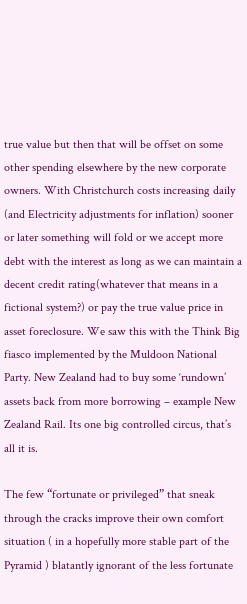true value but then that will be offset on some other spending elsewhere by the new corporate owners. With Christchurch costs increasing daily (and Electricity adjustments for inflation) sooner or later something will fold or we accept more debt with the interest as long as we can maintain a decent credit rating(whatever that means in a fictional system?) or pay the true value price in asset foreclosure. We saw this with the Think Big fiasco implemented by the Muldoon National Party. New Zealand had to buy some ‘rundown’ assets back from more borrowing – example New Zealand Rail. Its one big controlled circus, that’s all it is.

The few “fortunate or privileged” that sneak through the cracks improve their own comfort situation ( in a hopefully more stable part of the Pyramid ) blatantly ignorant of the less fortunate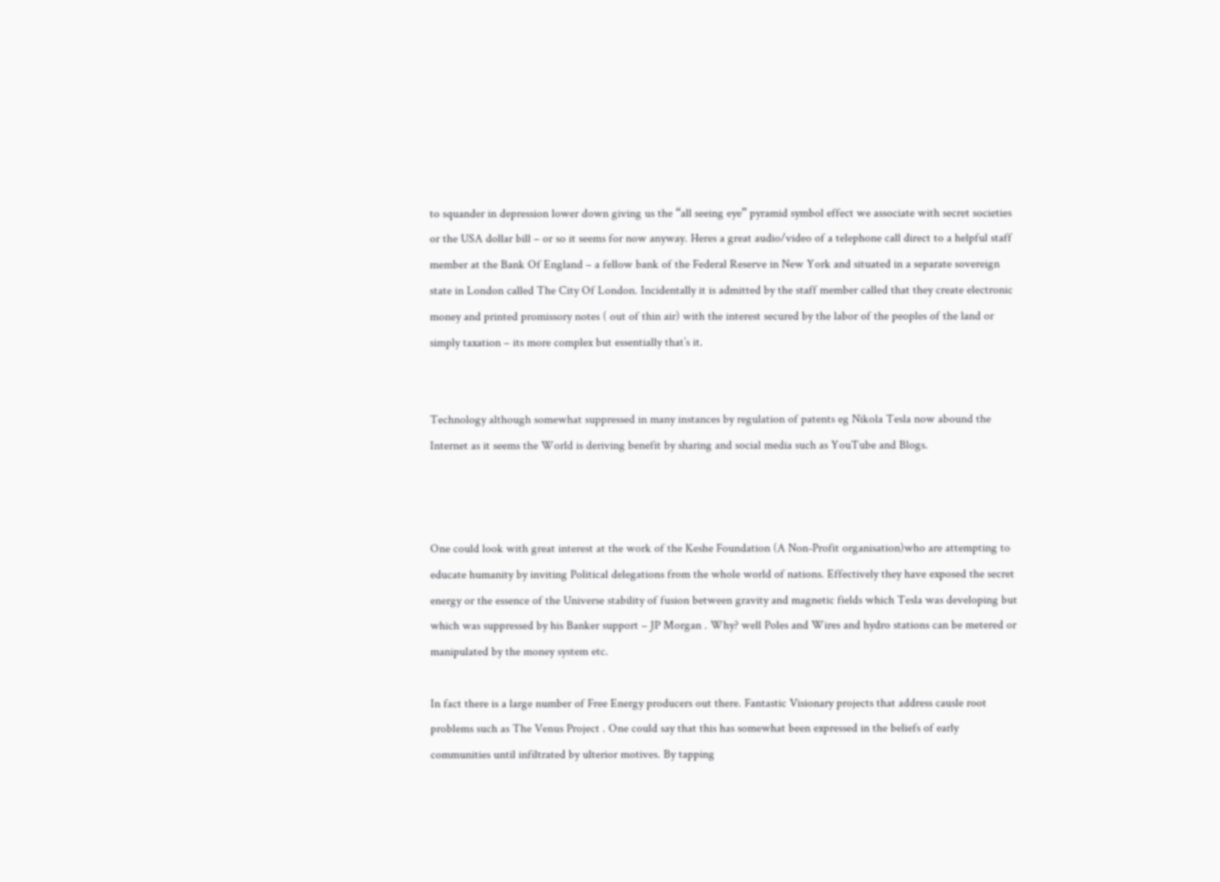to squander in depression lower down giving us the “all seeing eye” pyramid symbol effect we associate with secret societies or the USA dollar bill – or so it seems for now anyway. Heres a great audio/video of a telephone call direct to a helpful staff member at the Bank Of England – a fellow bank of the Federal Reserve in New York and situated in a separate sovereign state in London called The City Of London. Incidentally it is admitted by the staff member called that they create electronic money and printed promissory notes ( out of thin air) with the interest secured by the labor of the peoples of the land or simply taxation – its more complex but essentially that’s it.


Technology although somewhat suppressed in many instances by regulation of patents eg Nikola Tesla now abound the Internet as it seems the World is deriving benefit by sharing and social media such as YouTube and Blogs.



One could look with great interest at the work of the Keshe Foundation (A Non-Profit organisation)who are attempting to educate humanity by inviting Political delegations from the whole world of nations. Effectively they have exposed the secret energy or the essence of the Universe stability of fusion between gravity and magnetic fields which Tesla was developing but which was suppressed by his Banker support – JP Morgan . Why? well Poles and Wires and hydro stations can be metered or manipulated by the money system etc.

In fact there is a large number of Free Energy producers out there. Fantastic Visionary projects that address causle root problems such as The Venus Project . One could say that this has somewhat been expressed in the beliefs of early communities until infiltrated by ulterior motives. By tapping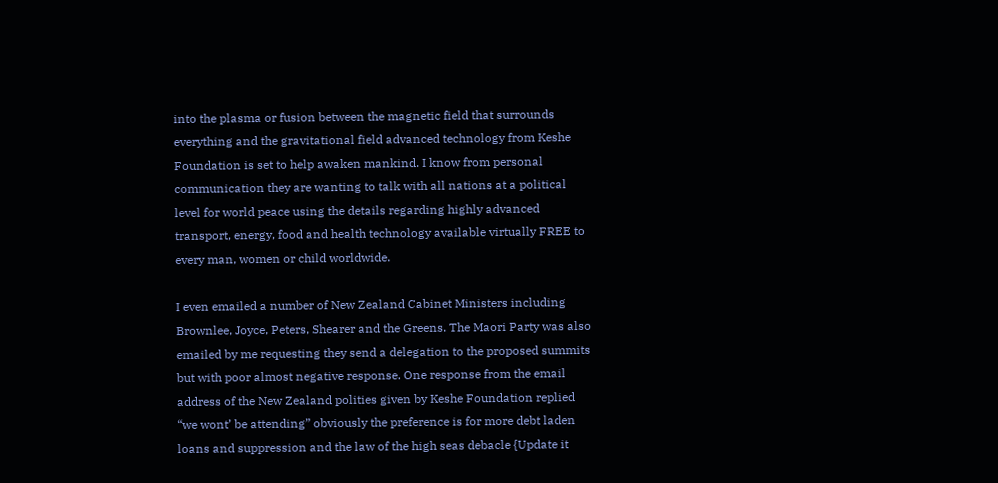into the plasma or fusion between the magnetic field that surrounds everything and the gravitational field advanced technology from Keshe Foundation is set to help awaken mankind. I know from personal communication they are wanting to talk with all nations at a political level for world peace using the details regarding highly advanced transport, energy, food and health technology available virtually FREE to every man, women or child worldwide.

I even emailed a number of New Zealand Cabinet Ministers including Brownlee, Joyce, Peters, Shearer and the Greens. The Maori Party was also emailed by me requesting they send a delegation to the proposed summits but with poor almost negative response. One response from the email address of the New Zealand polities given by Keshe Foundation replied “we wont’ be attending” obviously the preference is for more debt laden loans and suppression and the law of the high seas debacle {Update it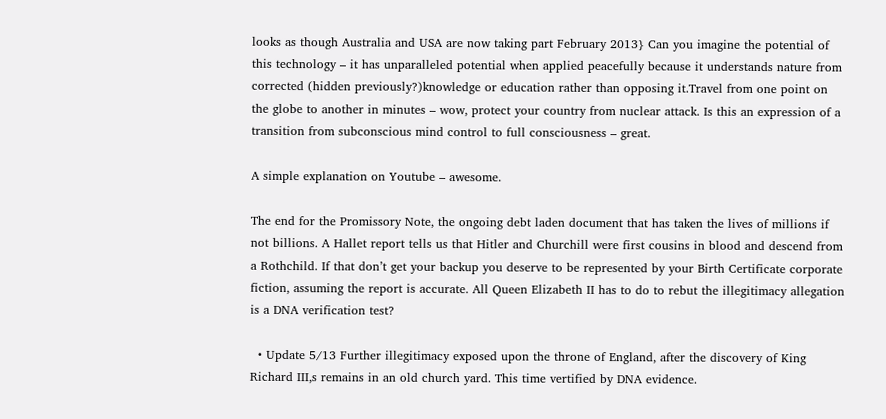looks as though Australia and USA are now taking part February 2013} Can you imagine the potential of this technology – it has unparalleled potential when applied peacefully because it understands nature from corrected (hidden previously?)knowledge or education rather than opposing it.Travel from one point on the globe to another in minutes – wow, protect your country from nuclear attack. Is this an expression of a transition from subconscious mind control to full consciousness – great.

A simple explanation on Youtube – awesome.

The end for the Promissory Note, the ongoing debt laden document that has taken the lives of millions if not billions. A Hallet report tells us that Hitler and Churchill were first cousins in blood and descend from a Rothchild. If that don’t get your backup you deserve to be represented by your Birth Certificate corporate fiction, assuming the report is accurate. All Queen Elizabeth II has to do to rebut the illegitimacy allegation is a DNA verification test?

  • Update 5/13 Further illegitimacy exposed upon the throne of England, after the discovery of King Richard III,s remains in an old church yard. This time vertified by DNA evidence.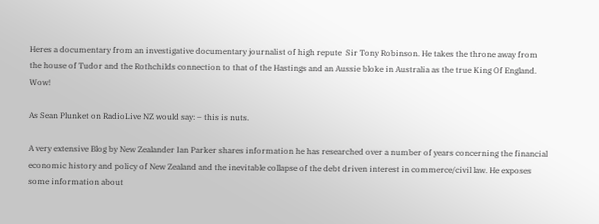Heres a documentary from an investigative documentary journalist of high repute  Sir Tony Robinson. He takes the throne away from the house of Tudor and the Rothchilds connection to that of the Hastings and an Aussie bloke in Australia as the true King Of England. Wow!

As Sean Plunket on RadioLive NZ would say: – this is nuts.

A very extensive Blog by New Zealander Ian Parker shares information he has researched over a number of years concerning the financial economic history and policy of New Zealand and the inevitable collapse of the debt driven interest in commerce/civil law. He exposes some information about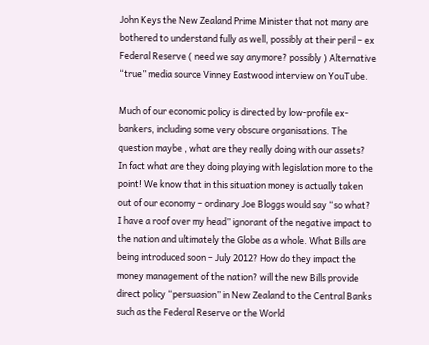John Keys the New Zealand Prime Minister that not many are bothered to understand fully as well, possibly at their peril – ex Federal Reserve ( need we say anymore? possibly ) Alternative “true” media source Vinney Eastwood interview on YouTube.

Much of our economic policy is directed by low-profile ex-bankers, including some very obscure organisations. The question maybe , what are they really doing with our assets? In fact what are they doing playing with legislation more to the point! We know that in this situation money is actually taken out of our economy – ordinary Joe Bloggs would say “so what? I have a roof over my head” ignorant of the negative impact to the nation and ultimately the Globe as a whole. What Bills are being introduced soon – July 2012? How do they impact the money management of the nation? will the new Bills provide direct policy “persuasion” in New Zealand to the Central Banks such as the Federal Reserve or the World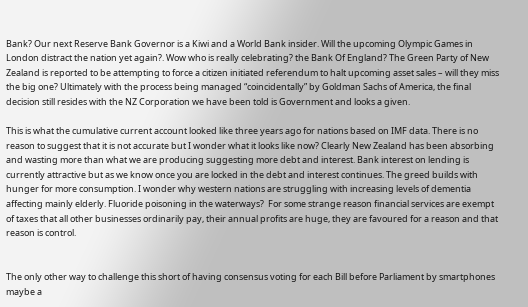Bank? Our next Reserve Bank Governor is a Kiwi and a World Bank insider. Will the upcoming Olympic Games in London distract the nation yet again?. Wow who is really celebrating? the Bank Of England? The Green Party of New Zealand is reported to be attempting to force a citizen initiated referendum to halt upcoming asset sales – will they miss the big one? Ultimately with the process being managed “coincidentally” by Goldman Sachs of America, the final decision still resides with the NZ Corporation we have been told is Government and looks a given.

This is what the cumulative current account looked like three years ago for nations based on IMF data. There is no reason to suggest that it is not accurate but I wonder what it looks like now? Clearly New Zealand has been absorbing and wasting more than what we are producing suggesting more debt and interest. Bank interest on lending is currently attractive but as we know once you are locked in the debt and interest continues. The greed builds with hunger for more consumption. I wonder why western nations are struggling with increasing levels of dementia affecting mainly elderly. Fluoride poisoning in the waterways?  For some strange reason financial services are exempt of taxes that all other businesses ordinarily pay, their annual profits are huge, they are favoured for a reason and that reason is control.


The only other way to challenge this short of having consensus voting for each Bill before Parliament by smartphones maybe a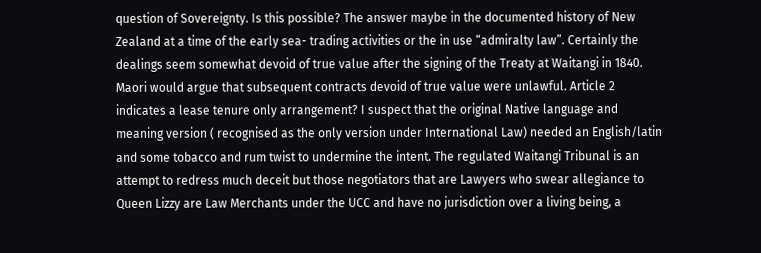question of Sovereignty. Is this possible? The answer maybe in the documented history of New Zealand at a time of the early sea- trading activities or the in use “admiralty law”. Certainly the dealings seem somewhat devoid of true value after the signing of the Treaty at Waitangi in 1840. Maori would argue that subsequent contracts devoid of true value were unlawful. Article 2 indicates a lease tenure only arrangement? I suspect that the original Native language and meaning version ( recognised as the only version under International Law) needed an English/latin and some tobacco and rum twist to undermine the intent. The regulated Waitangi Tribunal is an attempt to redress much deceit but those negotiators that are Lawyers who swear allegiance to Queen Lizzy are Law Merchants under the UCC and have no jurisdiction over a living being, a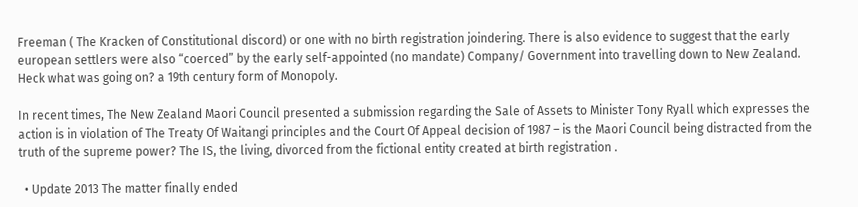Freeman ( The Kracken of Constitutional discord) or one with no birth registration joindering. There is also evidence to suggest that the early european settlers were also “coerced” by the early self-appointed (no mandate) Company/ Government into travelling down to New Zealand. Heck what was going on? a 19th century form of Monopoly.

In recent times, The New Zealand Maori Council presented a submission regarding the Sale of Assets to Minister Tony Ryall which expresses the action is in violation of The Treaty Of Waitangi principles and the Court Of Appeal decision of 1987 – is the Maori Council being distracted from the truth of the supreme power? The IS, the living, divorced from the fictional entity created at birth registration .

  • Update 2013 The matter finally ended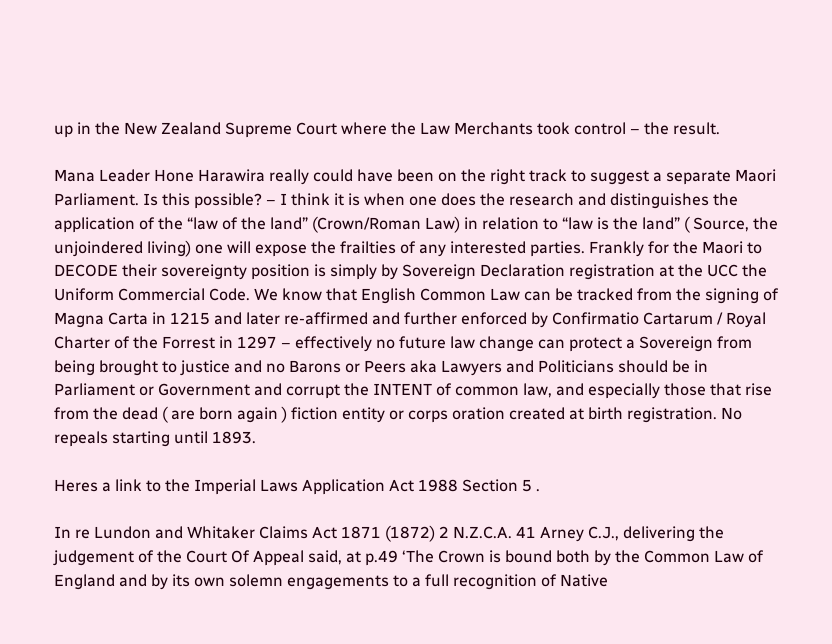up in the New Zealand Supreme Court where the Law Merchants took control – the result.

Mana Leader Hone Harawira really could have been on the right track to suggest a separate Maori Parliament. Is this possible? – I think it is when one does the research and distinguishes the application of the “law of the land” (Crown/Roman Law) in relation to “law is the land” ( Source, the unjoindered living) one will expose the frailties of any interested parties. Frankly for the Maori to DECODE their sovereignty position is simply by Sovereign Declaration registration at the UCC the Uniform Commercial Code. We know that English Common Law can be tracked from the signing of Magna Carta in 1215 and later re-affirmed and further enforced by Confirmatio Cartarum / Royal Charter of the Forrest in 1297 – effectively no future law change can protect a Sovereign from being brought to justice and no Barons or Peers aka Lawyers and Politicians should be in Parliament or Government and corrupt the INTENT of common law, and especially those that rise from the dead ( are born again ) fiction entity or corps oration created at birth registration. No repeals starting until 1893.

Heres a link to the Imperial Laws Application Act 1988 Section 5 .

In re Lundon and Whitaker Claims Act 1871 (1872) 2 N.Z.C.A. 41 Arney C.J., delivering the judgement of the Court Of Appeal said, at p.49 ‘The Crown is bound both by the Common Law of England and by its own solemn engagements to a full recognition of Native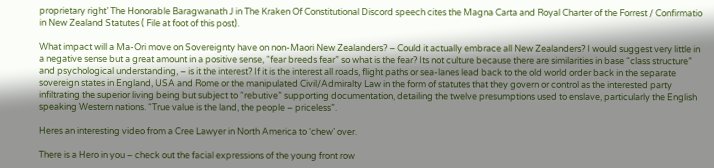proprietary right’ The Honorable Baragwanath J in The Kraken Of Constitutional Discord speech cites the Magna Carta and Royal Charter of the Forrest / Confirmatio in New Zealand Statutes ( File at foot of this post).

What impact will a Ma-Ori move on Sovereignty have on non-Maori New Zealanders? – Could it actually embrace all New Zealanders? I would suggest very little in a negative sense but a great amount in a positive sense, “fear breeds fear” so what is the fear? Its not culture because there are similarities in base “class structure” and psychological understanding, – is it the interest? If it is the interest all roads, flight paths or sea-lanes lead back to the old world order back in the separate sovereign states in England, USA and Rome or the manipulated Civil/Admiralty Law in the form of statutes that they govern or control as the interested party infiltrating the superior living being but subject to “rebutive” supporting documentation, detailing the twelve presumptions used to enslave, particularly the English speaking Western nations. “True value is the land, the people – priceless”.

Heres an interesting video from a Cree Lawyer in North America to ‘chew’ over.

There is a Hero in you – check out the facial expressions of the young front row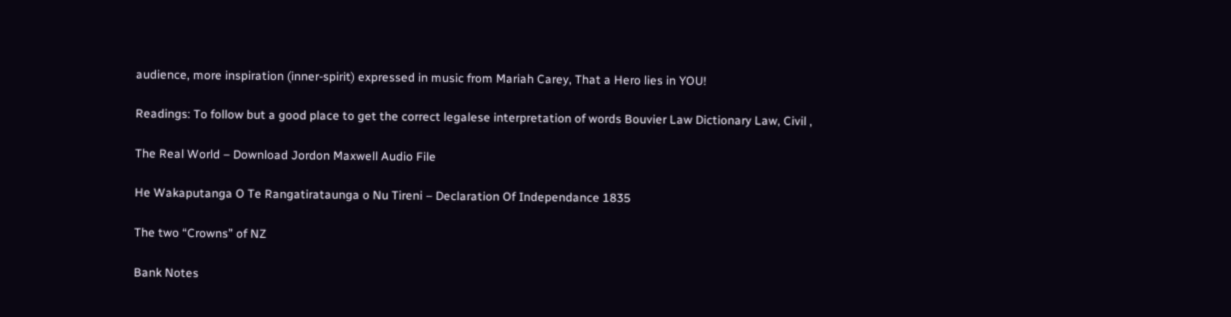audience, more inspiration (inner-spirit) expressed in music from Mariah Carey, That a Hero lies in YOU!

Readings: To follow but a good place to get the correct legalese interpretation of words Bouvier Law Dictionary Law, Civil ,

The Real World – Download Jordon Maxwell Audio File

He Wakaputanga O Te Rangatirataunga o Nu Tireni – Declaration Of Independance 1835

The two “Crowns” of NZ

Bank Notes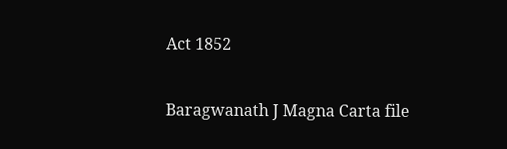Act 1852

Baragwanath J Magna Carta file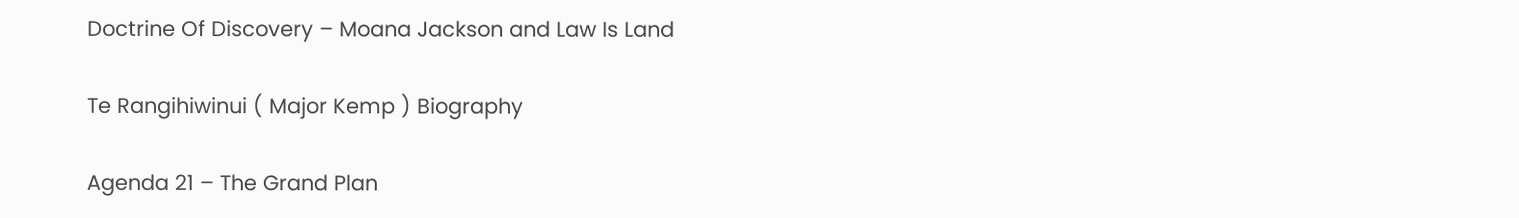Doctrine Of Discovery – Moana Jackson and Law Is Land

Te Rangihiwinui ( Major Kemp ) Biography

Agenda 21 – The Grand Plan